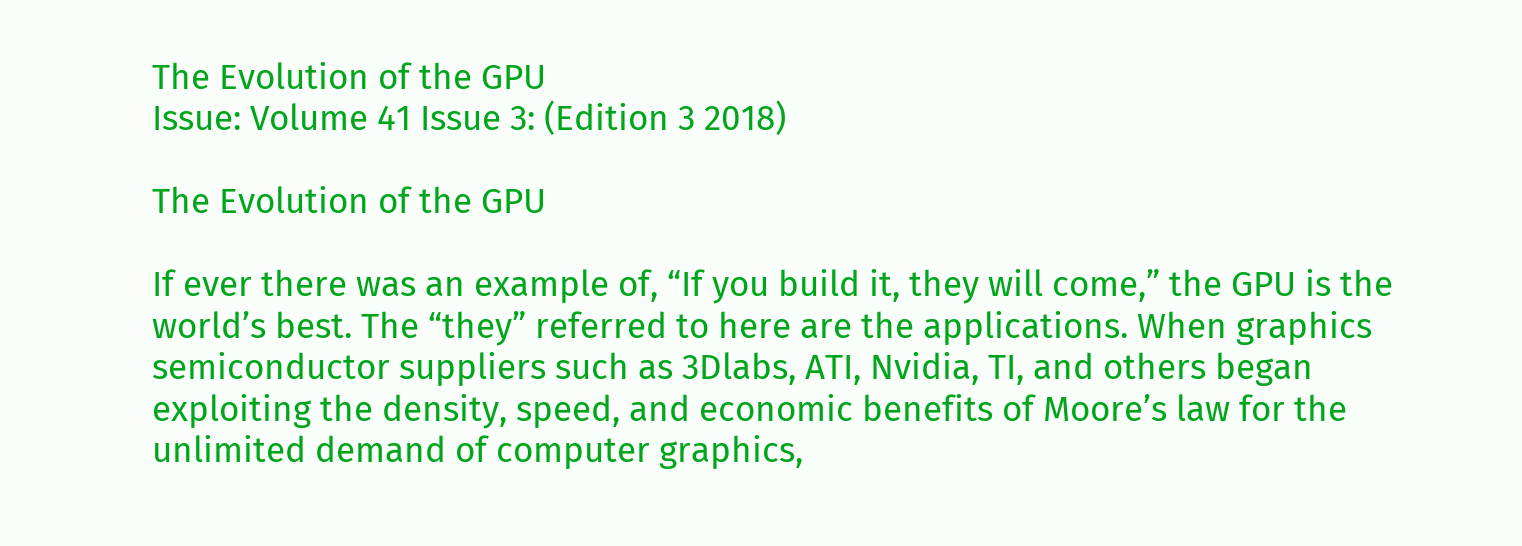The Evolution of the GPU
Issue: Volume 41 Issue 3: (Edition 3 2018)

The Evolution of the GPU

If ever there was an example of, “If you build it, they will come,” the GPU is the world’s best. The “they” referred to here are the applications. When graphics semiconductor suppliers such as 3Dlabs, ATI, Nvidia, TI, and others began exploiting the density, speed, and economic benefits of Moore’s law for the unlimited demand of computer graphics,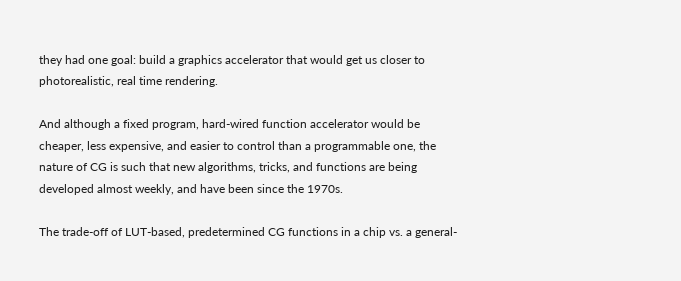they had one goal: build a graphics accelerator that would get us closer to photorealistic, real time rendering.

And although a fixed program, hard-wired function accelerator would be cheaper, less expensive, and easier to control than a programmable one, the nature of CG is such that new algorithms, tricks, and functions are being developed almost weekly, and have been since the 1970s.

The trade-off of LUT-based, predetermined CG functions in a chip vs. a general-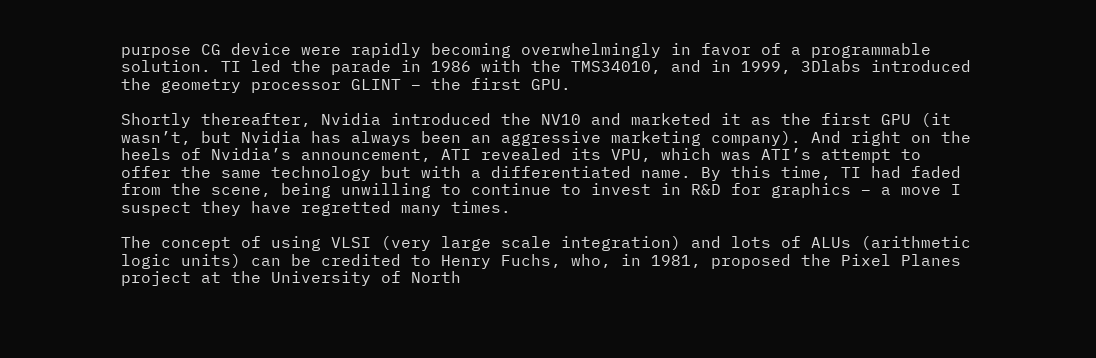purpose CG device were rapidly becoming overwhelmingly in favor of a programmable solution. TI led the parade in 1986 with the TMS34010, and in 1999, 3Dlabs introduced the geometry processor GLINT – the first GPU.

Shortly thereafter, Nvidia introduced the NV10 and marketed it as the first GPU (it wasn’t, but Nvidia has always been an aggressive marketing company). And right on the heels of Nvidia’s announcement, ATI revealed its VPU, which was ATI’s attempt to offer the same technology but with a differentiated name. By this time, TI had faded from the scene, being unwilling to continue to invest in R&D for graphics – a move I suspect they have regretted many times.

The concept of using VLSI (very large scale integration) and lots of ALUs (arithmetic logic units) can be credited to Henry Fuchs, who, in 1981, proposed the Pixel Planes project at the University of North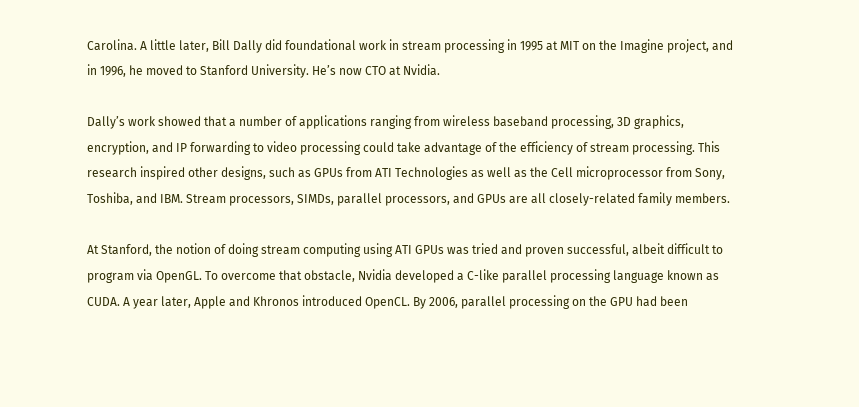Carolina. A little later, Bill Dally did foundational work in stream processing in 1995 at MIT on the Imagine project, and in 1996, he moved to Stanford University. He’s now CTO at Nvidia.

Dally’s work showed that a number of applications ranging from wireless baseband processing, 3D graphics, encryption, and IP forwarding to video processing could take advantage of the efficiency of stream processing. This research inspired other designs, such as GPUs from ATI Technologies as well as the Cell microprocessor from Sony, Toshiba, and IBM. Stream processors, SIMDs, parallel processors, and GPUs are all closely-related family members.

At Stanford, the notion of doing stream computing using ATI GPUs was tried and proven successful, albeit difficult to program via OpenGL. To overcome that obstacle, Nvidia developed a C-like parallel processing language known as CUDA. A year later, Apple and Khronos introduced OpenCL. By 2006, parallel processing on the GPU had been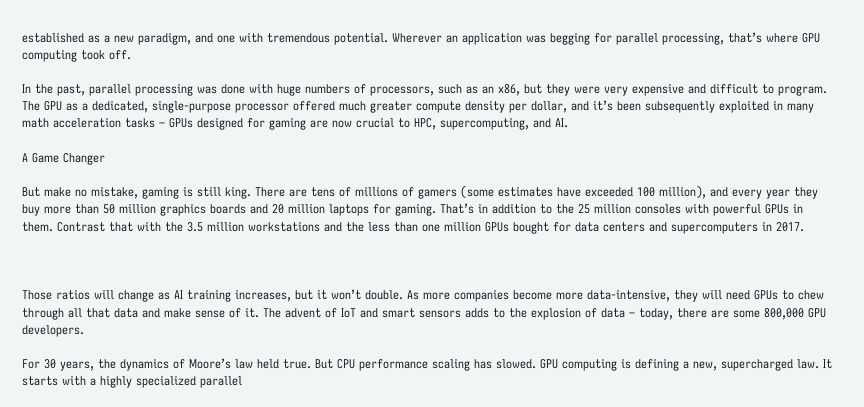established as a new paradigm, and one with tremendous potential. Wherever an application was begging for parallel processing, that’s where GPU computing took off.

In the past, parallel processing was done with huge numbers of processors, such as an x86, but they were very expensive and difficult to program. The GPU as a dedicated, single-purpose processor offered much greater compute density per dollar, and it’s been subsequently exploited in many math acceleration tasks – GPUs designed for gaming are now crucial to HPC, supercomputing, and AI.

A Game Changer

But make no mistake, gaming is still king. There are tens of millions of gamers (some estimates have exceeded 100 million), and every year they buy more than 50 million graphics boards and 20 million laptops for gaming. That’s in addition to the 25 million consoles with powerful GPUs in them. Contrast that with the 3.5 million workstations and the less than one million GPUs bought for data centers and supercomputers in 2017.



Those ratios will change as AI training increases, but it won’t double. As more companies become more data-intensive, they will need GPUs to chew through all that data and make sense of it. The advent of IoT and smart sensors adds to the explosion of data – today, there are some 800,000 GPU developers.

For 30 years, the dynamics of Moore’s law held true. But CPU performance scaling has slowed. GPU computing is defining a new, supercharged law. It starts with a highly specialized parallel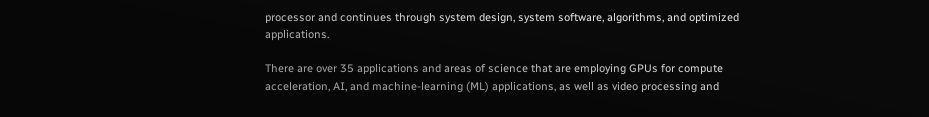processor and continues through system design, system software, algorithms, and optimized applications.

There are over 35 applications and areas of science that are employing GPUs for compute acceleration, AI, and machine-learning (ML) applications, as well as video processing and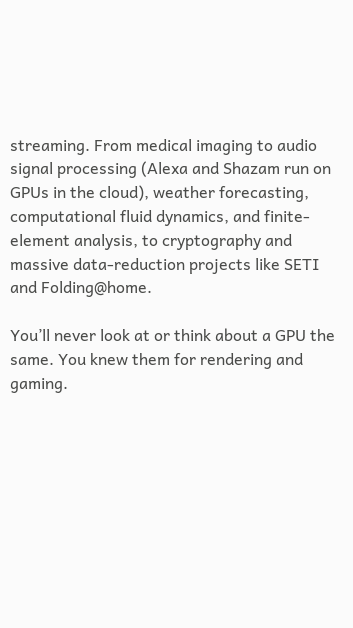streaming. From medical imaging to audio signal processing (Alexa and Shazam run on GPUs in the cloud), weather forecasting, computational fluid dynamics, and finite-element analysis, to cryptography and massive data-reduction projects like SETI and Folding@home.

You’ll never look at or think about a GPU the same. You knew them for rendering and gaming.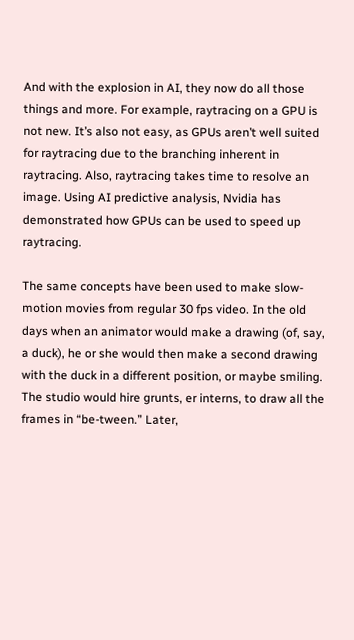And with the explosion in AI, they now do all those things and more. For example, raytracing on a GPU is not new. It’s also not easy, as GPUs aren’t well suited for raytracing due to the branching inherent in raytracing. Also, raytracing takes time to resolve an image. Using AI predictive analysis, Nvidia has demonstrated how GPUs can be used to speed up raytracing.

The same concepts have been used to make slow-motion movies from regular 30 fps video. In the old days when an animator would make a drawing (of, say, a duck), he or she would then make a second drawing with the duck in a different position, or maybe smiling. The studio would hire grunts, er interns, to draw all the frames in “be-tween.” Later,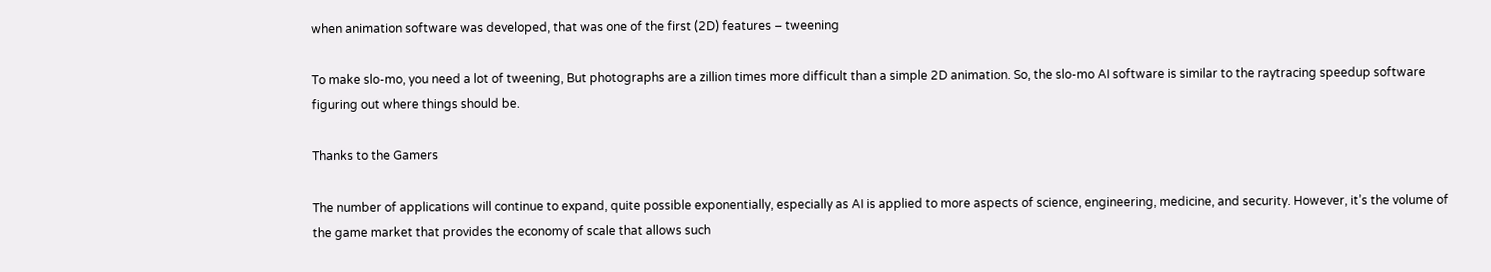when animation software was developed, that was one of the first (2D) features – tweening

To make slo-mo, you need a lot of tweening, But photographs are a zillion times more difficult than a simple 2D animation. So, the slo-mo AI software is similar to the raytracing speedup software figuring out where things should be.

Thanks to the Gamers

The number of applications will continue to expand, quite possible exponentially, especially as AI is applied to more aspects of science, engineering, medicine, and security. However, it’s the volume of the game market that provides the economy of scale that allows such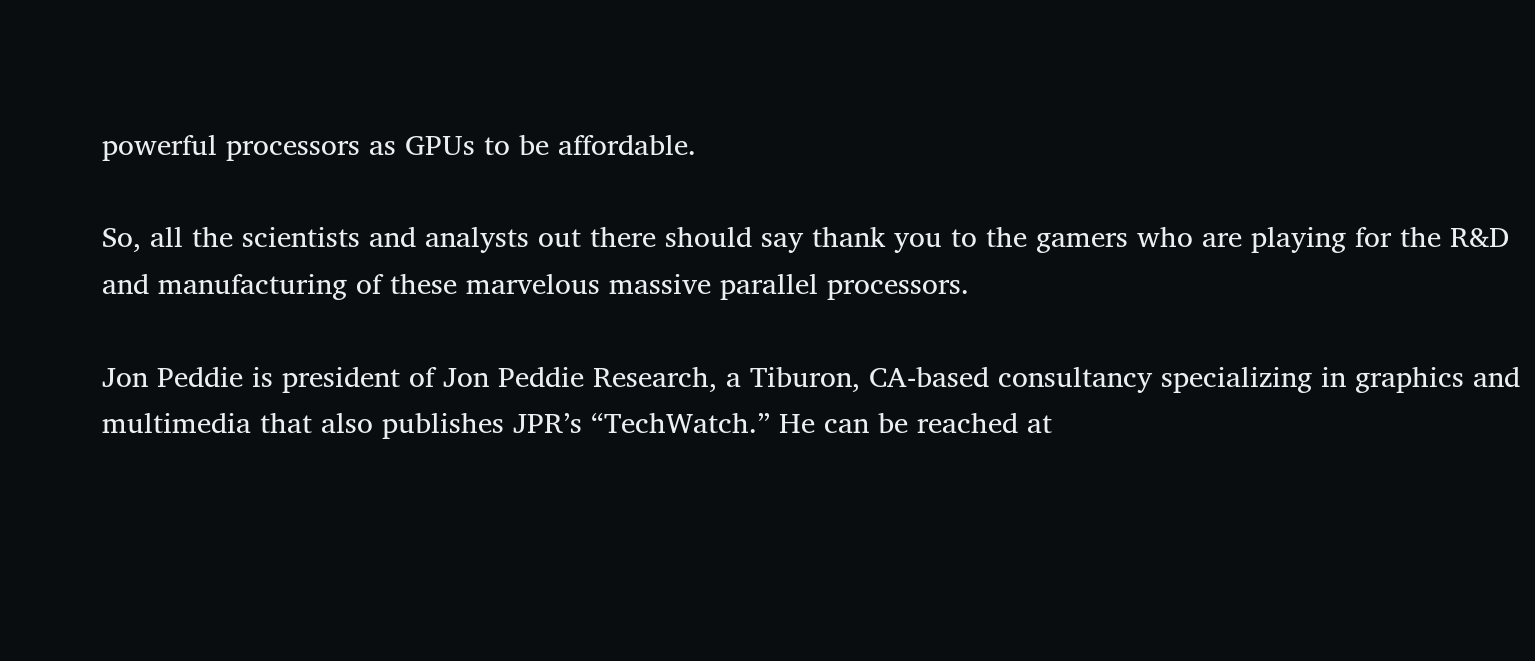powerful processors as GPUs to be affordable.

So, all the scientists and analysts out there should say thank you to the gamers who are playing for the R&D and manufacturing of these marvelous massive parallel processors.

Jon Peddie is president of Jon Peddie Research, a Tiburon, CA-based consultancy specializing in graphics and multimedia that also publishes JPR’s “TechWatch.” He can be reached at